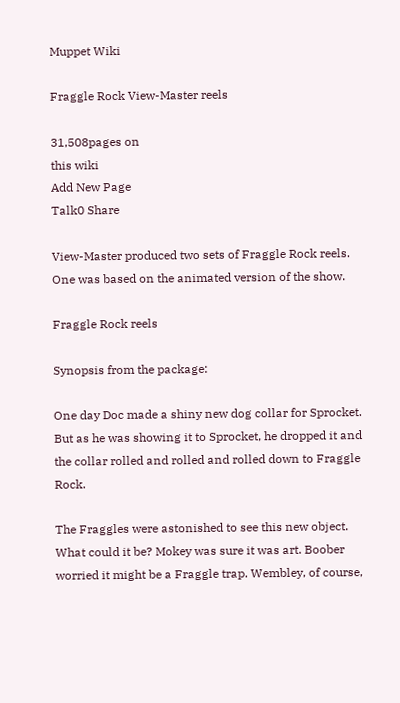Muppet Wiki

Fraggle Rock View-Master reels

31,508pages on
this wiki
Add New Page
Talk0 Share

View-Master produced two sets of Fraggle Rock reels. One was based on the animated version of the show.

Fraggle Rock reels

Synopsis from the package:

One day Doc made a shiny new dog collar for Sprocket. But as he was showing it to Sprocket, he dropped it and the collar rolled and rolled and rolled down to Fraggle Rock.

The Fraggles were astonished to see this new object. What could it be? Mokey was sure it was art. Boober worried it might be a Fraggle trap. Wembley, of course,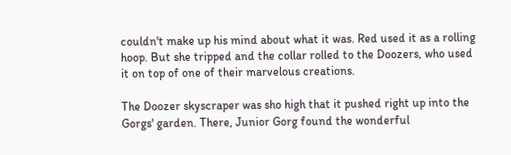couldn't make up his mind about what it was. Red used it as a rolling hoop. But she tripped and the collar rolled to the Doozers, who used it on top of one of their marvelous creations.

The Doozer skyscraper was sho high that it pushed right up into the Gorgs' garden. There, Junior Gorg found the wonderful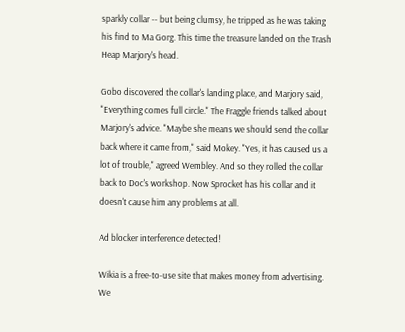sparkly collar -- but being clumsy, he tripped as he was taking his find to Ma Gorg. This time the treasure landed on the Trash Heap Marjory's head.

Gobo discovered the collar's landing place, and Marjory said, "Everything comes full circle." The Fraggle friends talked about Marjory's advice. "Maybe she means we should send the collar back where it came from," said Mokey. "Yes, it has caused us a lot of trouble," agreed Wembley. And so they rolled the collar back to Doc's workshop. Now Sprocket has his collar and it doesn't cause him any problems at all.

Ad blocker interference detected!

Wikia is a free-to-use site that makes money from advertising. We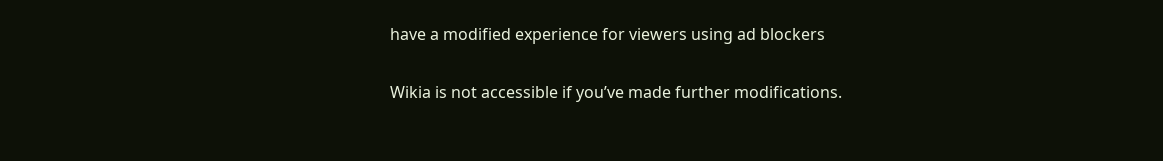have a modified experience for viewers using ad blockers

Wikia is not accessible if you’ve made further modifications.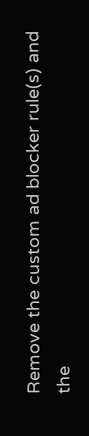Remove the custom ad blocker rule(s) and the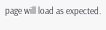page will load as expected.